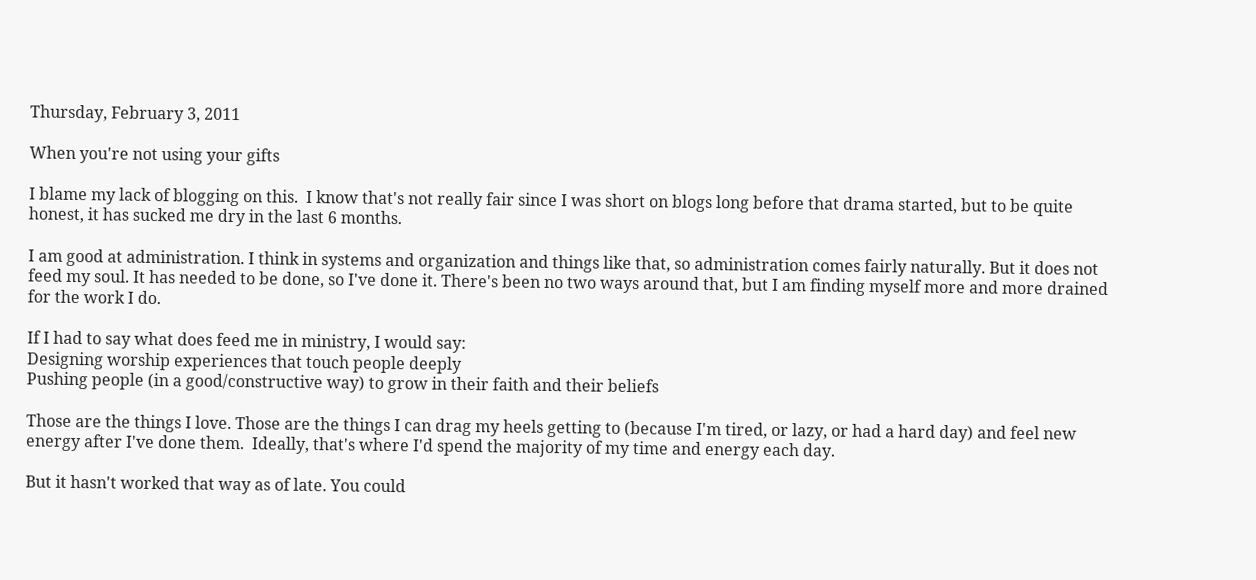Thursday, February 3, 2011

When you're not using your gifts

I blame my lack of blogging on this.  I know that's not really fair since I was short on blogs long before that drama started, but to be quite honest, it has sucked me dry in the last 6 months.

I am good at administration. I think in systems and organization and things like that, so administration comes fairly naturally. But it does not feed my soul. It has needed to be done, so I've done it. There's been no two ways around that, but I am finding myself more and more drained for the work I do.

If I had to say what does feed me in ministry, I would say:
Designing worship experiences that touch people deeply
Pushing people (in a good/constructive way) to grow in their faith and their beliefs

Those are the things I love. Those are the things I can drag my heels getting to (because I'm tired, or lazy, or had a hard day) and feel new energy after I've done them.  Ideally, that's where I'd spend the majority of my time and energy each day.

But it hasn't worked that way as of late. You could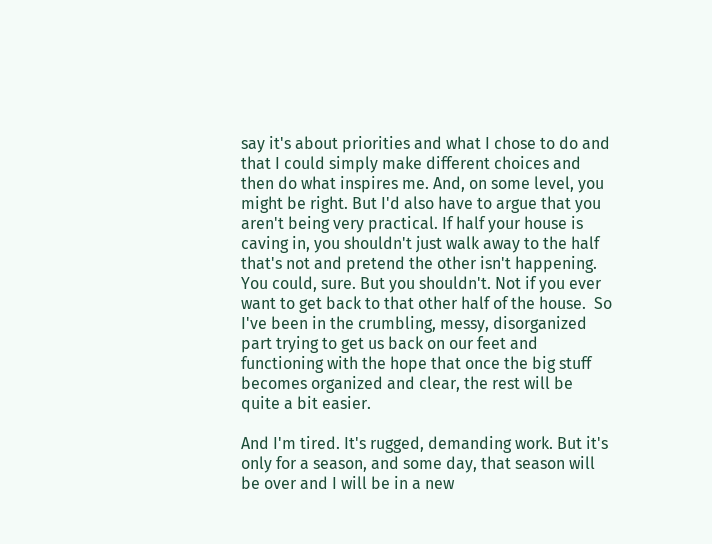say it's about priorities and what I chose to do and that I could simply make different choices and then do what inspires me. And, on some level, you might be right. But I'd also have to argue that you aren't being very practical. If half your house is caving in, you shouldn't just walk away to the half that's not and pretend the other isn't happening. You could, sure. But you shouldn't. Not if you ever want to get back to that other half of the house.  So I've been in the crumbling, messy, disorganized part trying to get us back on our feet and functioning with the hope that once the big stuff becomes organized and clear, the rest will be quite a bit easier.

And I'm tired. It's rugged, demanding work. But it's only for a season, and some day, that season will be over and I will be in a new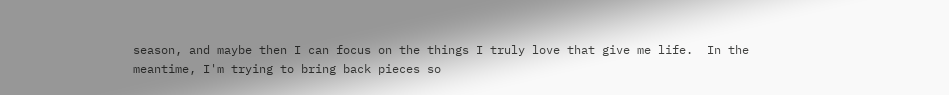season, and maybe then I can focus on the things I truly love that give me life.  In the meantime, I'm trying to bring back pieces so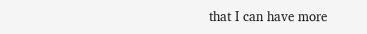that I can have more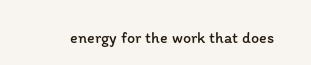energy for the work that does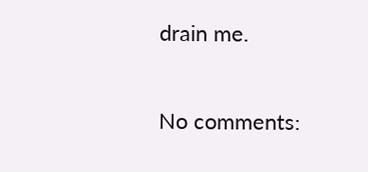drain me.

No comments: